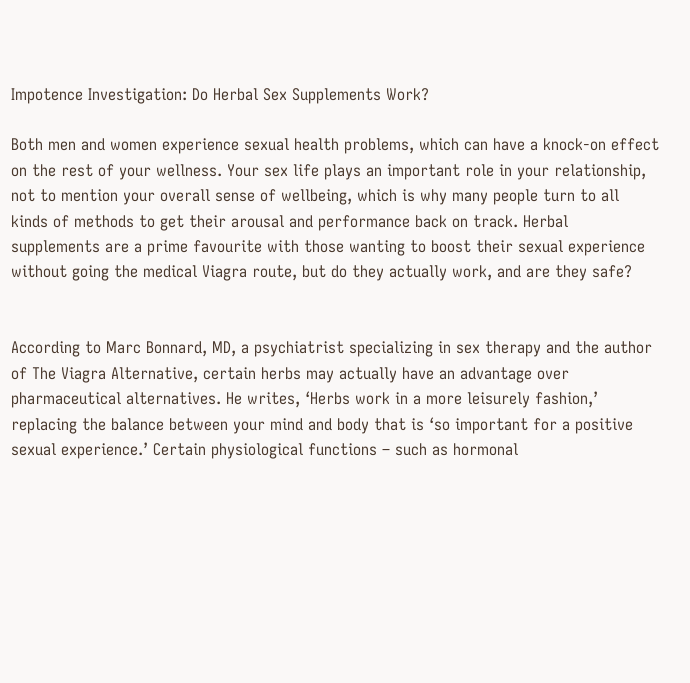Impotence Investigation: Do Herbal Sex Supplements Work?

Both men and women experience sexual health problems, which can have a knock-on effect on the rest of your wellness. Your sex life plays an important role in your relationship, not to mention your overall sense of wellbeing, which is why many people turn to all kinds of methods to get their arousal and performance back on track. Herbal supplements are a prime favourite with those wanting to boost their sexual experience without going the medical Viagra route, but do they actually work, and are they safe?


According to Marc Bonnard, MD, a psychiatrist specializing in sex therapy and the author of The Viagra Alternative, certain herbs may actually have an advantage over pharmaceutical alternatives. He writes, ‘Herbs work in a more leisurely fashion,’ replacing the balance between your mind and body that is ‘so important for a positive sexual experience.’ Certain physiological functions – such as hormonal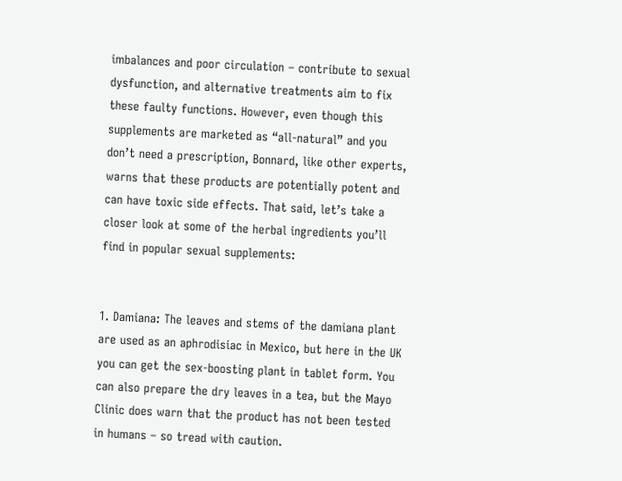imbalances and poor circulation – contribute to sexual dysfunction, and alternative treatments aim to fix these faulty functions. However, even though this supplements are marketed as “all-natural” and you don’t need a prescription, Bonnard, like other experts, warns that these products are potentially potent and can have toxic side effects. That said, let’s take a closer look at some of the herbal ingredients you’ll find in popular sexual supplements:


1. Damiana: The leaves and stems of the damiana plant are used as an aphrodisiac in Mexico, but here in the UK you can get the sex-boosting plant in tablet form. You can also prepare the dry leaves in a tea, but the Mayo Clinic does warn that the product has not been tested in humans – so tread with caution.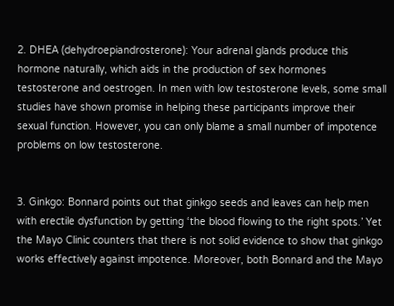2. DHEA (dehydroepiandrosterone): Your adrenal glands produce this hormone naturally, which aids in the production of sex hormones testosterone and oestrogen. In men with low testosterone levels, some small studies have shown promise in helping these participants improve their sexual function. However, you can only blame a small number of impotence problems on low testosterone.


3. Ginkgo: Bonnard points out that ginkgo seeds and leaves can help men with erectile dysfunction by getting ‘the blood flowing to the right spots.’ Yet the Mayo Clinic counters that there is not solid evidence to show that ginkgo works effectively against impotence. Moreover, both Bonnard and the Mayo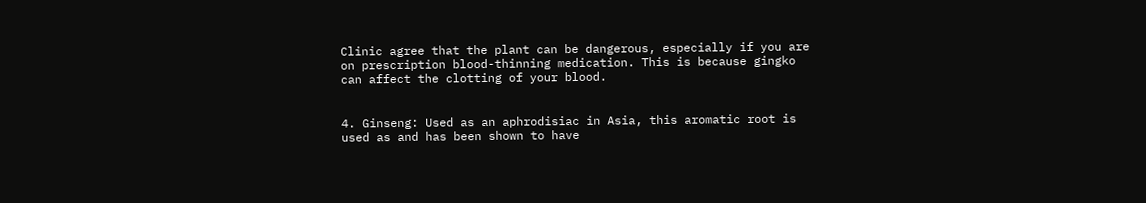Clinic agree that the plant can be dangerous, especially if you are on prescription blood-thinning medication. This is because gingko can affect the clotting of your blood.


4. Ginseng: Used as an aphrodisiac in Asia, this aromatic root is used as and has been shown to have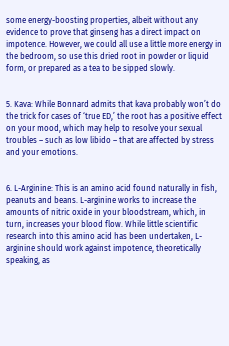some energy-boosting properties, albeit without any evidence to prove that ginseng has a direct impact on impotence. However, we could all use a little more energy in the bedroom, so use this dried root in powder or liquid form, or prepared as a tea to be sipped slowly.


5. Kava: While Bonnard admits that kava probably won’t do the trick for cases of ‘true ED,’ the root has a positive effect on your mood, which may help to resolve your sexual troubles – such as low libido – that are affected by stress and your emotions.


6. L-Arginine: This is an amino acid found naturally in fish, peanuts and beans. L-arginine works to increase the amounts of nitric oxide in your bloodstream, which, in turn, increases your blood flow. While little scientific research into this amino acid has been undertaken, L-arginine should work against impotence, theoretically speaking, as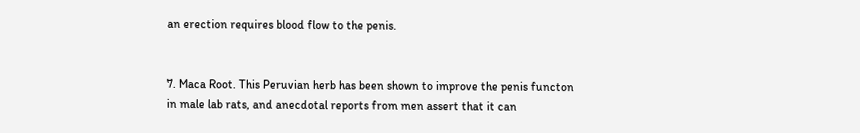an erection requires blood flow to the penis.


7. Maca Root. This Peruvian herb has been shown to improve the penis functon in male lab rats, and anecdotal reports from men assert that it can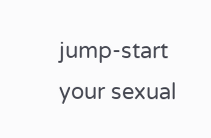jump-start your sexual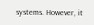systems. However, it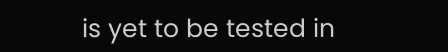is yet to be tested in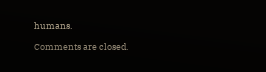humans.

Comments are closed.